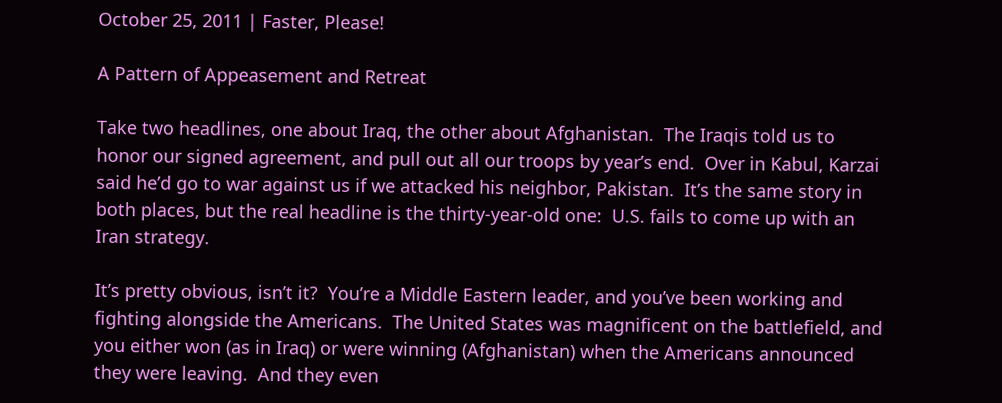October 25, 2011 | Faster, Please!

A Pattern of Appeasement and Retreat

Take two headlines, one about Iraq, the other about Afghanistan.  The Iraqis told us to honor our signed agreement, and pull out all our troops by year’s end.  Over in Kabul, Karzai said he’d go to war against us if we attacked his neighbor, Pakistan.  It’s the same story in both places, but the real headline is the thirty-year-old one:  U.S. fails to come up with an Iran strategy.

It’s pretty obvious, isn’t it?  You’re a Middle Eastern leader, and you’ve been working and fighting alongside the Americans.  The United States was magnificent on the battlefield, and you either won (as in Iraq) or were winning (Afghanistan) when the Americans announced they were leaving.  And they even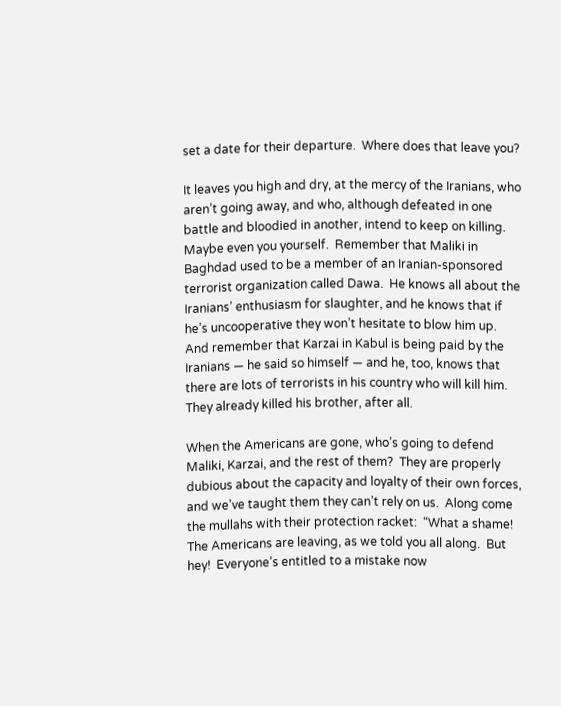set a date for their departure.  Where does that leave you?

It leaves you high and dry, at the mercy of the Iranians, who aren’t going away, and who, although defeated in one battle and bloodied in another, intend to keep on killing.  Maybe even you yourself.  Remember that Maliki in Baghdad used to be a member of an Iranian-sponsored terrorist organization called Dawa.  He knows all about the Iranians’ enthusiasm for slaughter, and he knows that if he’s uncooperative they won’t hesitate to blow him up.  And remember that Karzai in Kabul is being paid by the Iranians — he said so himself — and he, too, knows that there are lots of terrorists in his country who will kill him.  They already killed his brother, after all.

When the Americans are gone, who’s going to defend Maliki, Karzai, and the rest of them?  They are properly dubious about the capacity and loyalty of their own forces, and we’ve taught them they can’t rely on us.  Along come the mullahs with their protection racket:  “What a shame!  The Americans are leaving, as we told you all along.  But hey!  Everyone’s entitled to a mistake now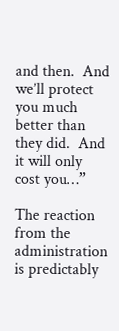and then.  And we’ll protect you much better than they did.  And it will only cost you…”

The reaction from the administration is predictably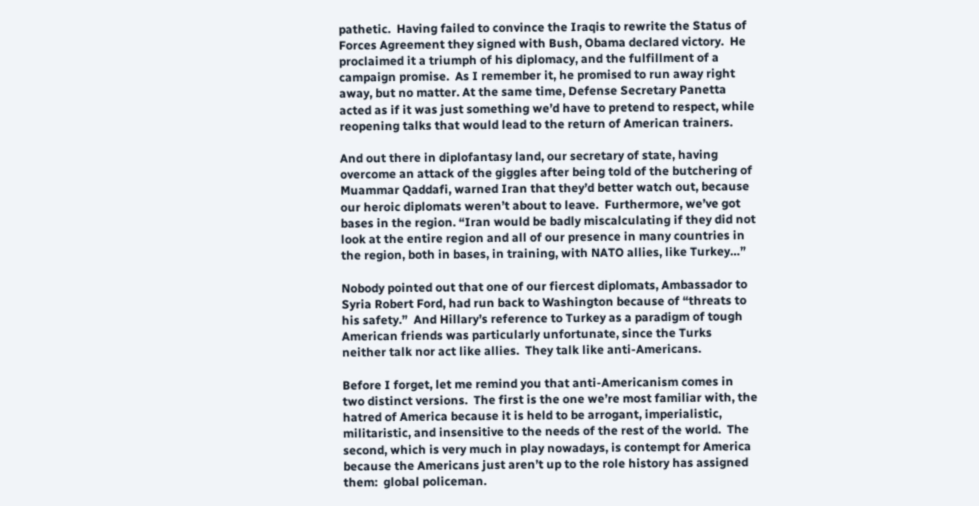pathetic.  Having failed to convince the Iraqis to rewrite the Status of Forces Agreement they signed with Bush, Obama declared victory.  He proclaimed it a triumph of his diplomacy, and the fulfillment of a campaign promise.  As I remember it, he promised to run away right away, but no matter. At the same time, Defense Secretary Panetta acted as if it was just something we’d have to pretend to respect, while reopening talks that would lead to the return of American trainers.

And out there in diplofantasy land, our secretary of state, having overcome an attack of the giggles after being told of the butchering of Muammar Qaddafi, warned Iran that they’d better watch out, because our heroic diplomats weren’t about to leave.  Furthermore, we’ve got bases in the region. “Iran would be badly miscalculating if they did not look at the entire region and all of our presence in many countries in the region, both in bases, in training, with NATO allies, like Turkey…”

Nobody pointed out that one of our fiercest diplomats, Ambassador to Syria Robert Ford, had run back to Washington because of “threats to his safety.”  And Hillary’s reference to Turkey as a paradigm of tough American friends was particularly unfortunate, since the Turks neither talk nor act like allies.  They talk like anti-Americans.

Before I forget, let me remind you that anti-Americanism comes in two distinct versions.  The first is the one we’re most familiar with, the hatred of America because it is held to be arrogant, imperialistic, militaristic, and insensitive to the needs of the rest of the world.  The second, which is very much in play nowadays, is contempt for America because the Americans just aren’t up to the role history has assigned them:  global policeman.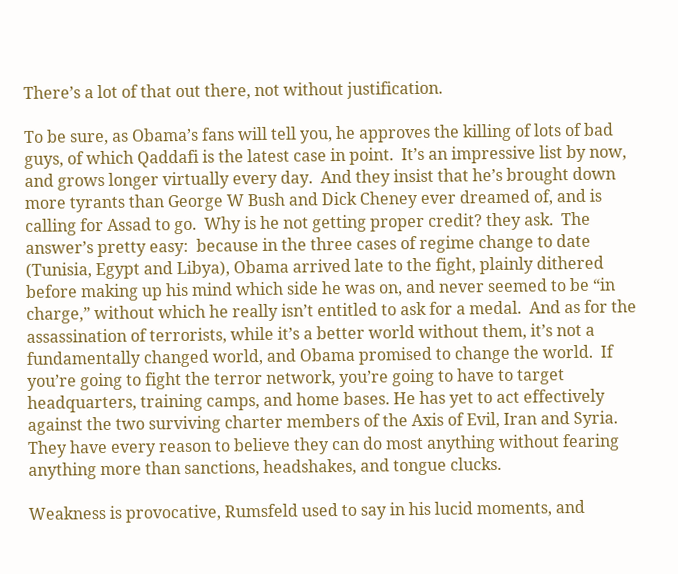There’s a lot of that out there, not without justification.

To be sure, as Obama’s fans will tell you, he approves the killing of lots of bad guys, of which Qaddafi is the latest case in point.  It’s an impressive list by now, and grows longer virtually every day.  And they insist that he’s brought down more tyrants than George W Bush and Dick Cheney ever dreamed of, and is calling for Assad to go.  Why is he not getting proper credit? they ask.  The answer’s pretty easy:  because in the three cases of regime change to date (Tunisia, Egypt and Libya), Obama arrived late to the fight, plainly dithered before making up his mind which side he was on, and never seemed to be “in charge,” without which he really isn’t entitled to ask for a medal.  And as for the assassination of terrorists, while it’s a better world without them, it’s not a fundamentally changed world, and Obama promised to change the world.  If you’re going to fight the terror network, you’re going to have to target headquarters, training camps, and home bases. He has yet to act effectively against the two surviving charter members of the Axis of Evil, Iran and Syria.  They have every reason to believe they can do most anything without fearing anything more than sanctions, headshakes, and tongue clucks.

Weakness is provocative, Rumsfeld used to say in his lucid moments, and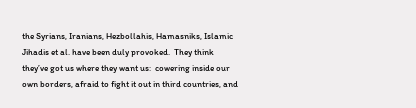the Syrians, Iranians, Hezbollahis, Hamasniks, Islamic Jihadis et al. have been duly provoked.  They think they’ve got us where they want us:  cowering inside our own borders, afraid to fight it out in third countries, and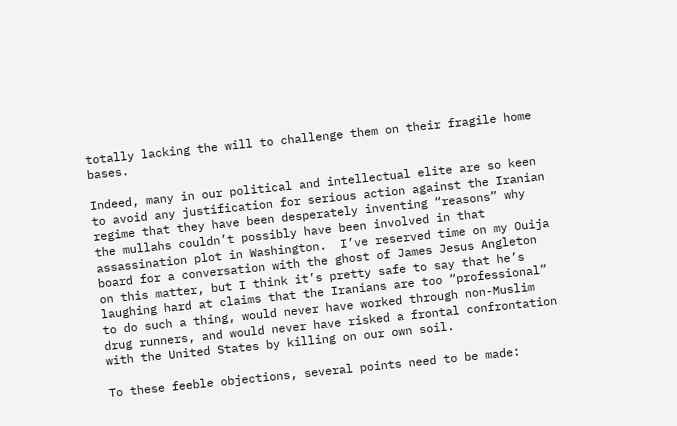totally lacking the will to challenge them on their fragile home bases.

Indeed, many in our political and intellectual elite are so keen to avoid any justification for serious action against the Iranian regime that they have been desperately inventing “reasons” why the mullahs couldn’t possibly have been involved in that assassination plot in Washington.  I’ve reserved time on my Ouija board for a conversation with the ghost of James Jesus Angleton on this matter, but I think it’s pretty safe to say that he’s laughing hard at claims that the Iranians are too “professional” to do such a thing, would never have worked through non-Muslim drug runners, and would never have risked a frontal confrontation with the United States by killing on our own soil.

To these feeble objections, several points need to be made: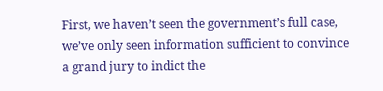First, we haven’t seen the government’s full case, we’ve only seen information sufficient to convince a grand jury to indict the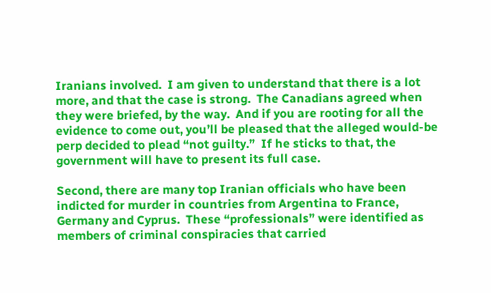Iranians involved.  I am given to understand that there is a lot more, and that the case is strong.  The Canadians agreed when they were briefed, by the way.  And if you are rooting for all the evidence to come out, you’ll be pleased that the alleged would-be perp decided to plead “not guilty.”  If he sticks to that, the government will have to present its full case.

Second, there are many top Iranian officials who have been indicted for murder in countries from Argentina to France, Germany and Cyprus.  These “professionals” were identified as members of criminal conspiracies that carried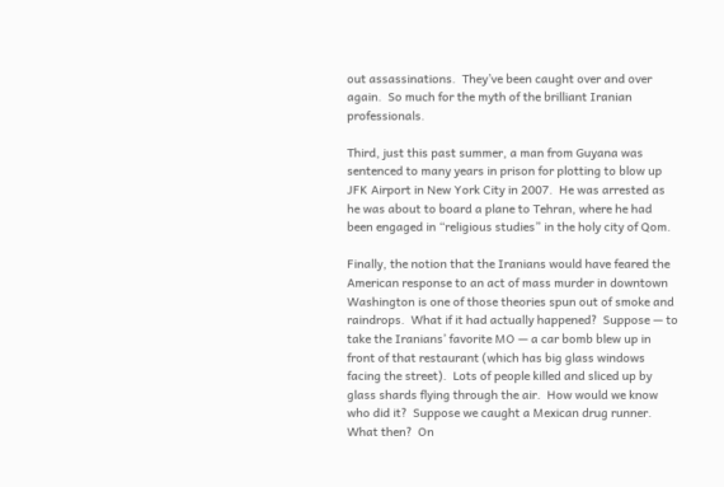out assassinations.  They’ve been caught over and over again.  So much for the myth of the brilliant Iranian professionals.

Third, just this past summer, a man from Guyana was sentenced to many years in prison for plotting to blow up JFK Airport in New York City in 2007.  He was arrested as he was about to board a plane to Tehran, where he had been engaged in “religious studies” in the holy city of Qom.

Finally, the notion that the Iranians would have feared the American response to an act of mass murder in downtown Washington is one of those theories spun out of smoke and raindrops.  What if it had actually happened?  Suppose — to take the Iranians’ favorite MO — a car bomb blew up in front of that restaurant (which has big glass windows facing the street).  Lots of people killed and sliced up by glass shards flying through the air.  How would we know who did it?  Suppose we caught a Mexican drug runner.  What then?  On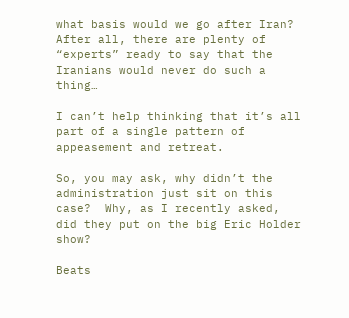what basis would we go after Iran?  After all, there are plenty of “experts” ready to say that the Iranians would never do such a thing…

I can’t help thinking that it’s all part of a single pattern of appeasement and retreat.

So, you may ask, why didn’t the administration just sit on this case?  Why, as I recently asked, did they put on the big Eric Holder show?

Beats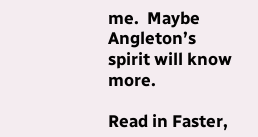me.  Maybe Angleton’s spirit will know more.

Read in Faster,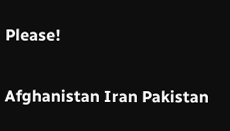Please!


Afghanistan Iran Pakistan